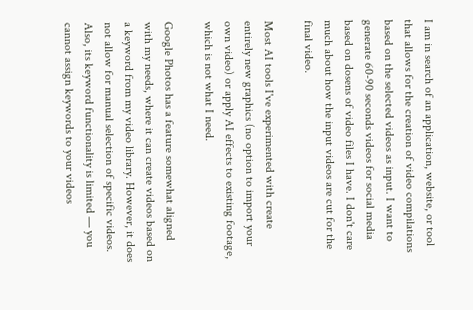I am in search of an application, website, or tool that allows for the creation of video compilations based on the selected videos as input. I want to generate 60-90 seconds videos for social media based on dosens of video files I have. I don't care much about how the input videos are cut for the final video.

Most AI tools I've experimented with create entirely new graphics (no option to import your own video) or apply AI effects to existing footage, which is not what I need.

Google Photos has a feature somewhat aligned with my needs, where it can create videos based on a keyword from my video library. However, it does not allow for manual selection of specific videos. Also, its keyword functionality is limited — you cannot assign keywords to your videos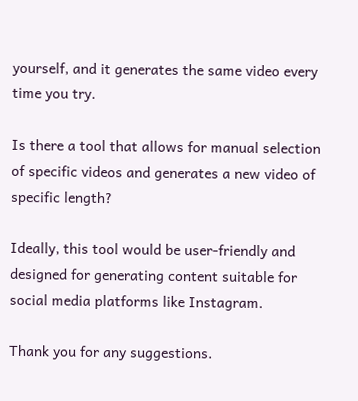yourself, and it generates the same video every time you try.

Is there a tool that allows for manual selection of specific videos and generates a new video of specific length?

Ideally, this tool would be user-friendly and designed for generating content suitable for social media platforms like Instagram.

Thank you for any suggestions.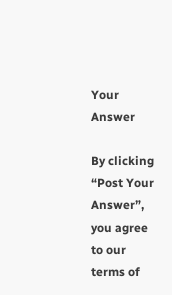Your Answer

By clicking “Post Your Answer”, you agree to our terms of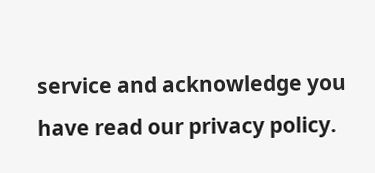service and acknowledge you have read our privacy policy.